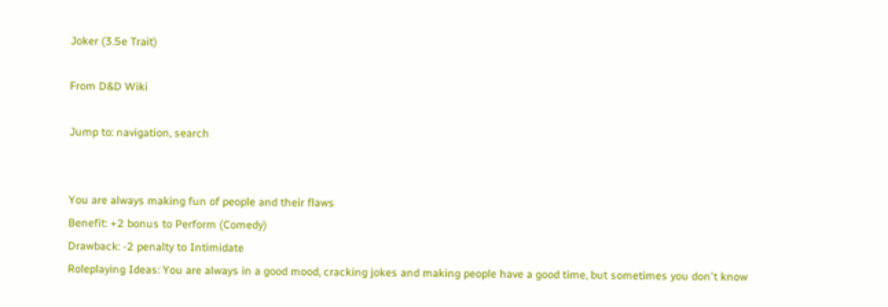Joker (3.5e Trait)

From D&D Wiki

Jump to: navigation, search


You are always making fun of people and their flaws
Benefit: +2 bonus to Perform (Comedy)
Drawback: -2 penalty to Intimidate
Roleplaying Ideas: You are always in a good mood, cracking jokes and making people have a good time, but sometimes you don't know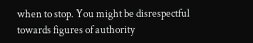when to stop. You might be disrespectful towards figures of authority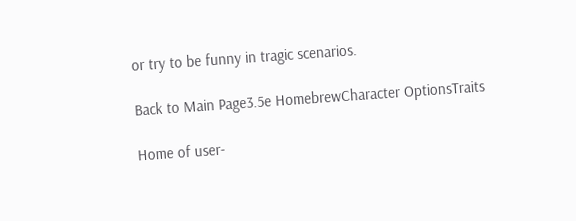or try to be funny in tragic scenarios.

Back to Main Page3.5e HomebrewCharacter OptionsTraits

Home of user-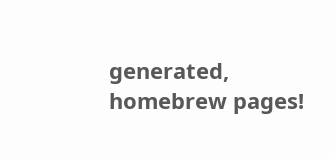generated,
homebrew pages!